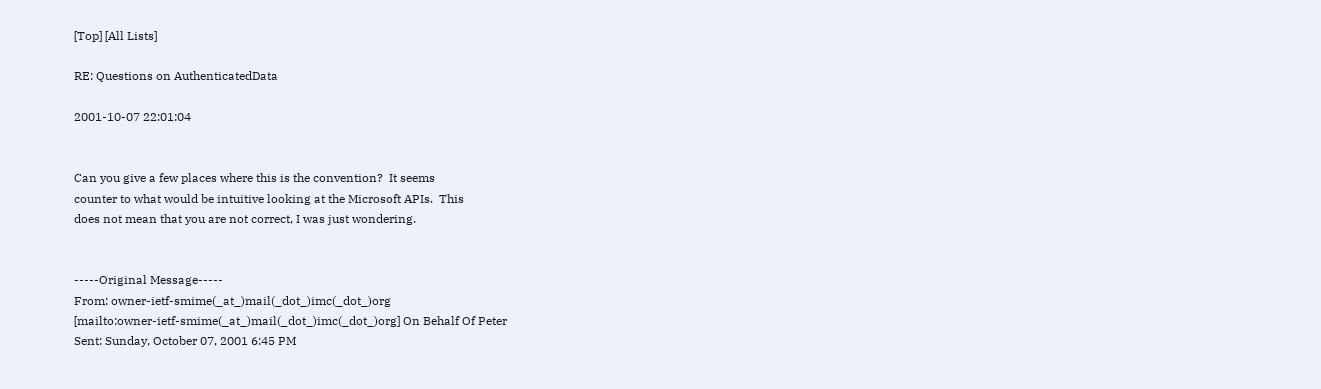[Top] [All Lists]

RE: Questions on AuthenticatedData

2001-10-07 22:01:04


Can you give a few places where this is the convention?  It seems
counter to what would be intuitive looking at the Microsoft APIs.  This
does not mean that you are not correct, I was just wondering.


-----Original Message-----
From: owner-ietf-smime(_at_)mail(_dot_)imc(_dot_)org
[mailto:owner-ietf-smime(_at_)mail(_dot_)imc(_dot_)org] On Behalf Of Peter
Sent: Sunday, October 07, 2001 6:45 PM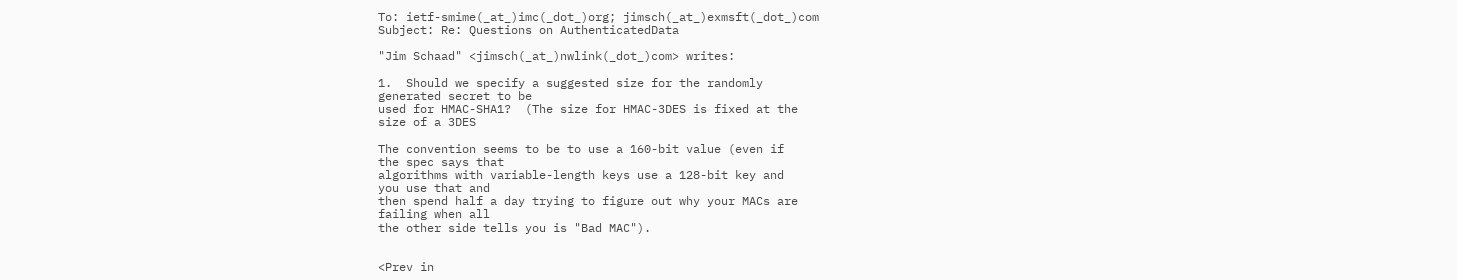To: ietf-smime(_at_)imc(_dot_)org; jimsch(_at_)exmsft(_dot_)com
Subject: Re: Questions on AuthenticatedData

"Jim Schaad" <jimsch(_at_)nwlink(_dot_)com> writes:

1.  Should we specify a suggested size for the randomly
generated secret to be
used for HMAC-SHA1?  (The size for HMAC-3DES is fixed at the
size of a 3DES

The convention seems to be to use a 160-bit value (even if
the spec says that
algorithms with variable-length keys use a 128-bit key and
you use that and
then spend half a day trying to figure out why your MACs are
failing when all
the other side tells you is "Bad MAC").


<Prev in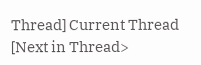Thread] Current Thread [Next in Thread>